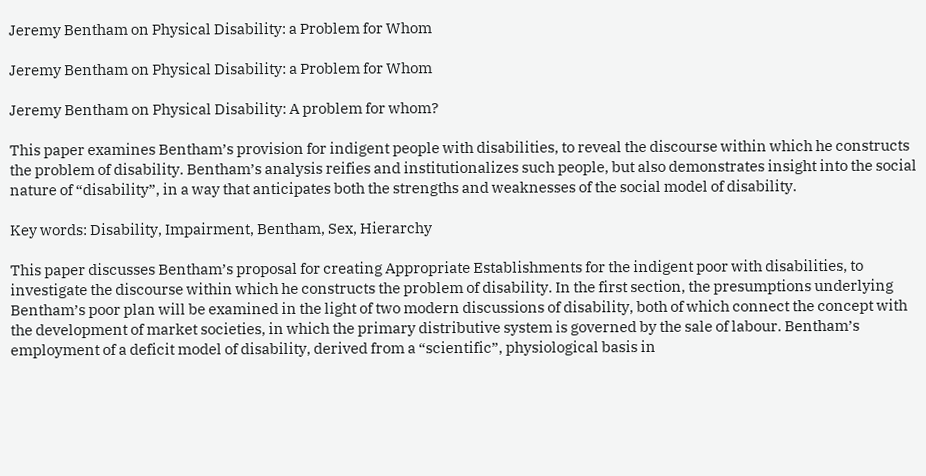Jeremy Bentham on Physical Disability: a Problem for Whom

Jeremy Bentham on Physical Disability: a Problem for Whom

Jeremy Bentham on Physical Disability: A problem for whom?

This paper examines Bentham’s provision for indigent people with disabilities, to reveal the discourse within which he constructs the problem of disability. Bentham’s analysis reifies and institutionalizes such people, but also demonstrates insight into the social nature of “disability”, in a way that anticipates both the strengths and weaknesses of the social model of disability.

Key words: Disability, Impairment, Bentham, Sex, Hierarchy

This paper discusses Bentham’s proposal for creating Appropriate Establishments for the indigent poor with disabilities, to investigate the discourse within which he constructs the problem of disability. In the first section, the presumptions underlying Bentham’s poor plan will be examined in the light of two modern discussions of disability, both of which connect the concept with the development of market societies, in which the primary distributive system is governed by the sale of labour. Bentham’s employment of a deficit model of disability, derived from a “scientific”, physiological basis in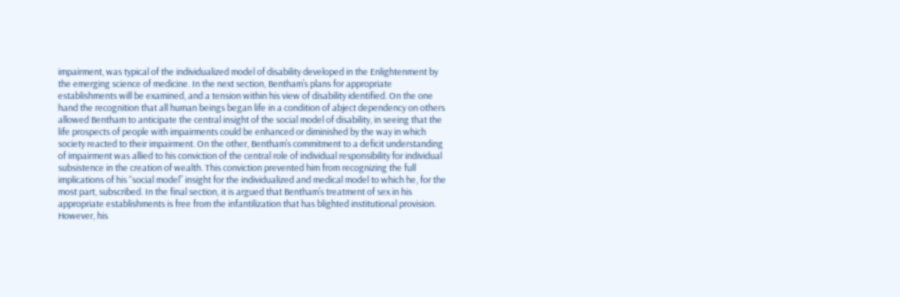impairment, was typical of the individualized model of disability developed in the Enlightenment by the emerging science of medicine. In the next section, Bentham’s plans for appropriate establishments will be examined, and a tension within his view of disability identified. On the one hand the recognition that all human beings began life in a condition of abject dependency on others allowed Bentham to anticipate the central insight of the social model of disability, in seeing that the life prospects of people with impairments could be enhanced or diminished by the way in which society reacted to their impairment. On the other, Bentham’s commitment to a deficit understanding of impairment was allied to his conviction of the central role of individual responsibility for individual subsistence in the creation of wealth. This conviction prevented him from recognizing the full implications of his “social model” insight for the individualized and medical model to which he, for the most part, subscribed. In the final section, it is argued that Bentham’s treatment of sex in his appropriate establishments is free from the infantilization that has blighted institutional provision. However, his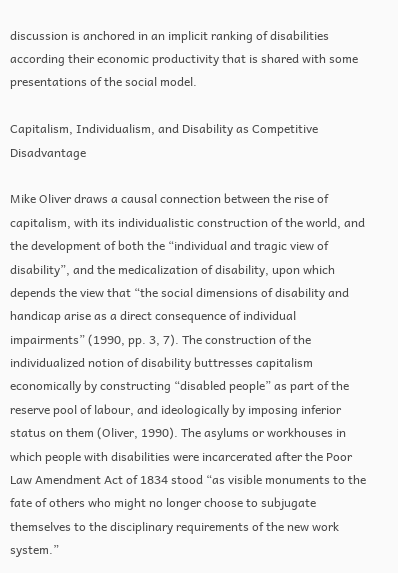discussion is anchored in an implicit ranking of disabilities according their economic productivity that is shared with some presentations of the social model.

Capitalism, Individualism, and Disability as Competitive Disadvantage

Mike Oliver draws a causal connection between the rise of capitalism, with its individualistic construction of the world, and the development of both the “individual and tragic view of disability”, and the medicalization of disability, upon which depends the view that “the social dimensions of disability and handicap arise as a direct consequence of individual impairments” (1990, pp. 3, 7). The construction of the individualized notion of disability buttresses capitalism economically by constructing “disabled people” as part of the reserve pool of labour, and ideologically by imposing inferior status on them (Oliver, 1990). The asylums or workhouses in which people with disabilities were incarcerated after the Poor Law Amendment Act of 1834 stood “as visible monuments to the fate of others who might no longer choose to subjugate themselves to the disciplinary requirements of the new work system.”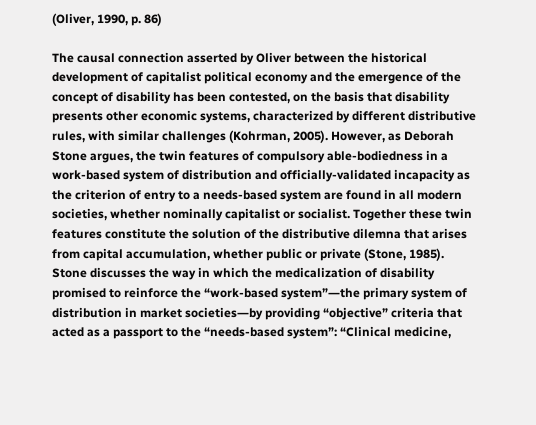(Oliver, 1990, p. 86)

The causal connection asserted by Oliver between the historical development of capitalist political economy and the emergence of the concept of disability has been contested, on the basis that disability presents other economic systems, characterized by different distributive rules, with similar challenges (Kohrman, 2005). However, as Deborah Stone argues, the twin features of compulsory able-bodiedness in a work-based system of distribution and officially-validated incapacity as the criterion of entry to a needs-based system are found in all modern societies, whether nominally capitalist or socialist. Together these twin features constitute the solution of the distributive dilemna that arises from capital accumulation, whether public or private (Stone, 1985). Stone discusses the way in which the medicalization of disability promised to reinforce the “work-based system”―the primary system of distribution in market societies―by providing “objective” criteria that acted as a passport to the “needs-based system”: “Clinical medicine,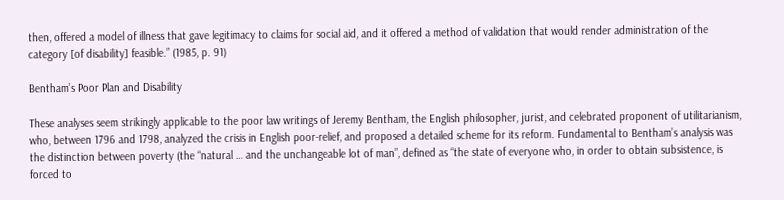then, offered a model of illness that gave legitimacy to claims for social aid, and it offered a method of validation that would render administration of the category [of disability] feasible.” (1985, p. 91)

Bentham’s Poor Plan and Disability

These analyses seem strikingly applicable to the poor law writings of Jeremy Bentham, the English philosopher, jurist, and celebrated proponent of utilitarianism, who, between 1796 and 1798, analyzed the crisis in English poor-relief, and proposed a detailed scheme for its reform. Fundamental to Bentham’s analysis was the distinction between poverty (the “natural … and the unchangeable lot of man”, defined as “the state of everyone who, in order to obtain subsistence, is forced to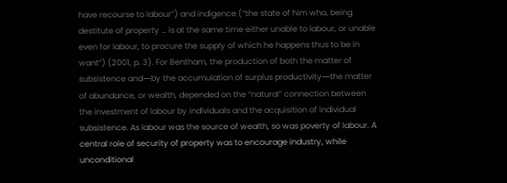have recourse to labour”) and indigence (“the state of him who, being destitute of property … is at the same time either unable to labour, or unable even for labour, to procure the supply of which he happens thus to be in want”) (2001, p. 3). For Bentham, the production of both the matter of subsistence and―by the accumulation of surplus productivity―the matter of abundance, or wealth, depended on the “natural” connection between the investment of labour by individuals and the acquisition of individual subsistence. As labour was the source of wealth, so was poverty of labour. A central role of security of property was to encourage industry, while unconditional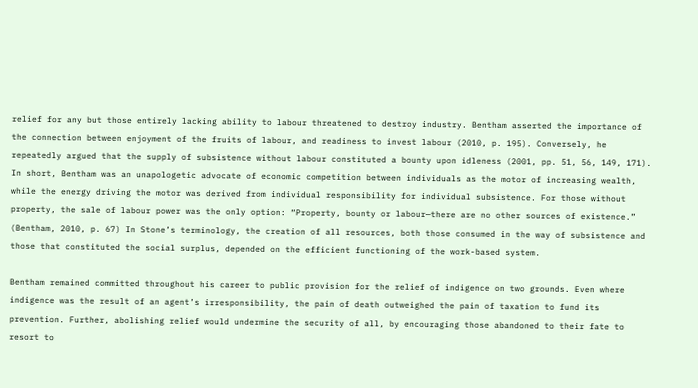relief for any but those entirely lacking ability to labour threatened to destroy industry. Bentham asserted the importance of the connection between enjoyment of the fruits of labour, and readiness to invest labour (2010, p. 195). Conversely, he repeatedly argued that the supply of subsistence without labour constituted a bounty upon idleness (2001, pp. 51, 56, 149, 171). In short, Bentham was an unapologetic advocate of economic competition between individuals as the motor of increasing wealth, while the energy driving the motor was derived from individual responsibility for individual subsistence. For those without property, the sale of labour power was the only option: “Property, bounty or labour—there are no other sources of existence.” (Bentham, 2010, p. 67) In Stone’s terminology, the creation of all resources, both those consumed in the way of subsistence and those that constituted the social surplus, depended on the efficient functioning of the work-based system.

Bentham remained committed throughout his career to public provision for the relief of indigence on two grounds. Even where indigence was the result of an agent’s irresponsibility, the pain of death outweighed the pain of taxation to fund its prevention. Further, abolishing relief would undermine the security of all, by encouraging those abandoned to their fate to resort to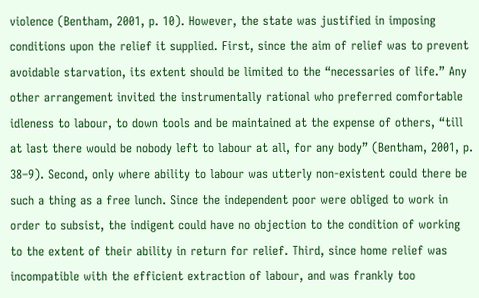violence (Bentham, 2001, p. 10). However, the state was justified in imposing conditions upon the relief it supplied. First, since the aim of relief was to prevent avoidable starvation, its extent should be limited to the “necessaries of life.” Any other arrangement invited the instrumentally rational who preferred comfortable idleness to labour, to down tools and be maintained at the expense of others, “till at last there would be nobody left to labour at all, for any body” (Bentham, 2001, p. 38–9). Second, only where ability to labour was utterly non-existent could there be such a thing as a free lunch. Since the independent poor were obliged to work in order to subsist, the indigent could have no objection to the condition of working to the extent of their ability in return for relief. Third, since home relief was incompatible with the efficient extraction of labour, and was frankly too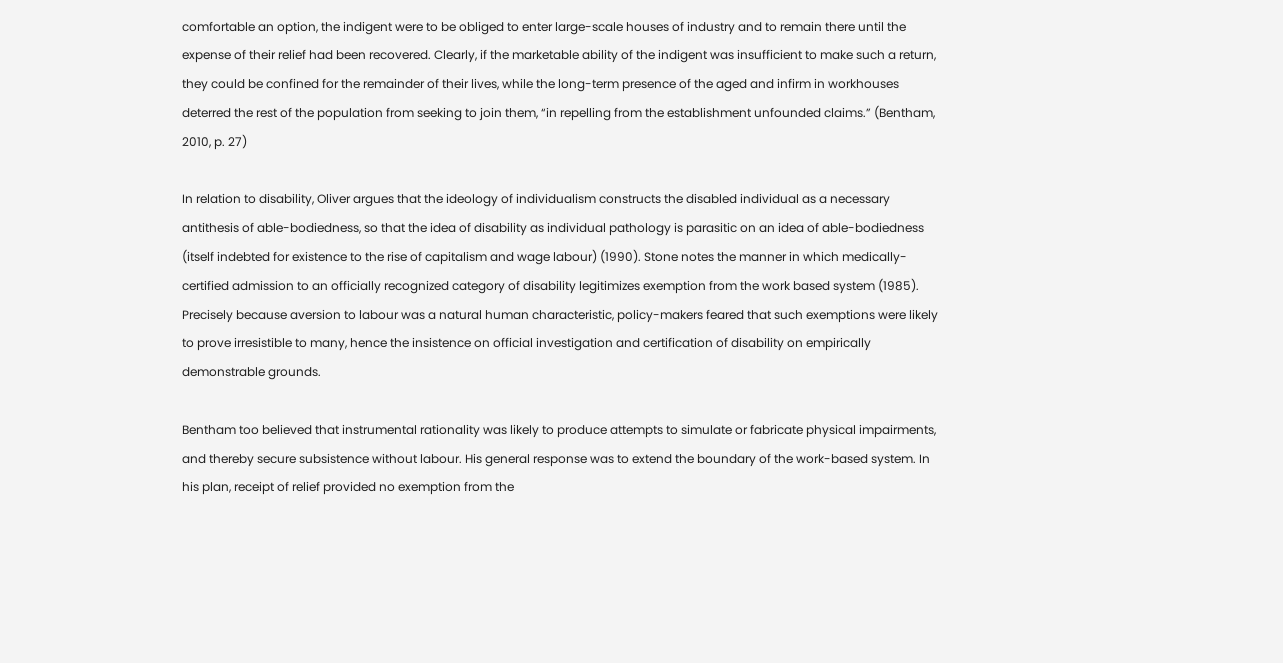comfortable an option, the indigent were to be obliged to enter large-scale houses of industry and to remain there until the expense of their relief had been recovered. Clearly, if the marketable ability of the indigent was insufficient to make such a return, they could be confined for the remainder of their lives, while the long-term presence of the aged and infirm in workhouses deterred the rest of the population from seeking to join them, “in repelling from the establishment unfounded claims.” (Bentham, 2010, p. 27)

In relation to disability, Oliver argues that the ideology of individualism constructs the disabled individual as a necessary antithesis of able-bodiedness, so that the idea of disability as individual pathology is parasitic on an idea of able-bodiedness (itself indebted for existence to the rise of capitalism and wage labour) (1990). Stone notes the manner in which medically-certified admission to an officially recognized category of disability legitimizes exemption from the work based system (1985). Precisely because aversion to labour was a natural human characteristic, policy-makers feared that such exemptions were likely to prove irresistible to many, hence the insistence on official investigation and certification of disability on empirically demonstrable grounds.

Bentham too believed that instrumental rationality was likely to produce attempts to simulate or fabricate physical impairments, and thereby secure subsistence without labour. His general response was to extend the boundary of the work-based system. In his plan, receipt of relief provided no exemption from the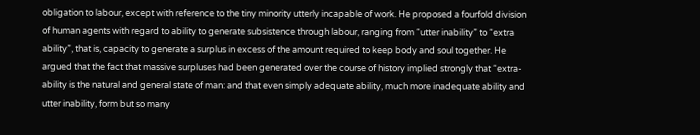obligation to labour, except with reference to the tiny minority utterly incapable of work. He proposed a fourfold division of human agents with regard to ability to generate subsistence through labour, ranging from “utter inability” to “extra ability”, that is, capacity to generate a surplus in excess of the amount required to keep body and soul together. He argued that the fact that massive surpluses had been generated over the course of history implied strongly that “extra-ability is the natural and general state of man: and that even simply adequate ability, much more inadequate ability and utter inability, form but so many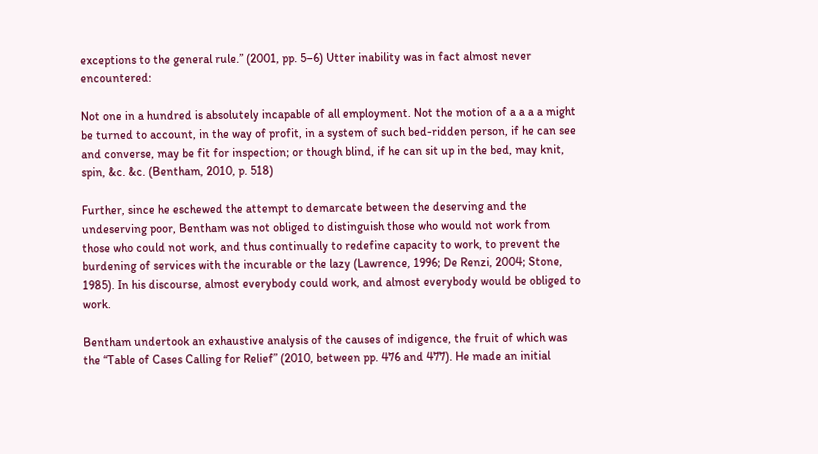exceptions to the general rule.” (2001, pp. 5–6) Utter inability was in fact almost never encountered:

Not one in a hundred is absolutely incapable of all employment. Not the motion of a a a a might be turned to account, in the way of profit, in a system of such bed-ridden person, if he can see and converse, may be fit for inspection; or though blind, if he can sit up in the bed, may knit, spin, &c. &c. (Bentham, 2010, p. 518)

Further, since he eschewed the attempt to demarcate between the deserving and the undeserving poor, Bentham was not obliged to distinguish those who would not work from those who could not work, and thus continually to redefine capacity to work, to prevent the burdening of services with the incurable or the lazy (Lawrence, 1996; De Renzi, 2004; Stone, 1985). In his discourse, almost everybody could work, and almost everybody would be obliged to work.

Bentham undertook an exhaustive analysis of the causes of indigence, the fruit of which was the “Table of Cases Calling for Relief” (2010, between pp. 476 and 477). He made an initial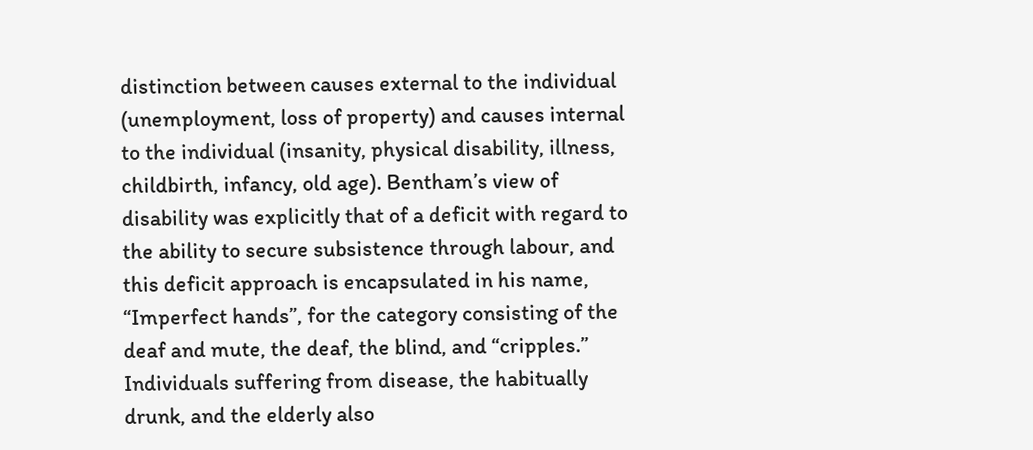distinction between causes external to the individual (unemployment, loss of property) and causes internal to the individual (insanity, physical disability, illness, childbirth, infancy, old age). Bentham’s view of disability was explicitly that of a deficit with regard to the ability to secure subsistence through labour, and this deficit approach is encapsulated in his name, “Imperfect hands”, for the category consisting of the deaf and mute, the deaf, the blind, and “cripples.” Individuals suffering from disease, the habitually drunk, and the elderly also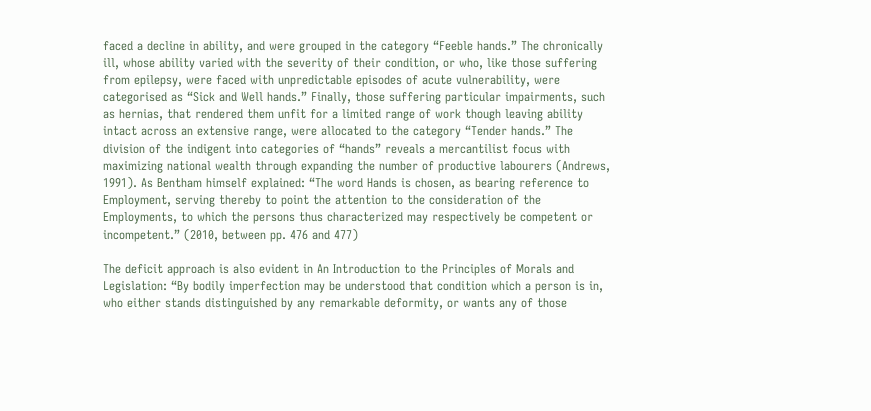faced a decline in ability, and were grouped in the category “Feeble hands.” The chronically ill, whose ability varied with the severity of their condition, or who, like those suffering from epilepsy, were faced with unpredictable episodes of acute vulnerability, were categorised as “Sick and Well hands.” Finally, those suffering particular impairments, such as hernias, that rendered them unfit for a limited range of work though leaving ability intact across an extensive range, were allocated to the category “Tender hands.” The division of the indigent into categories of “hands” reveals a mercantilist focus with maximizing national wealth through expanding the number of productive labourers (Andrews, 1991). As Bentham himself explained: “The word Hands is chosen, as bearing reference to Employment, serving thereby to point the attention to the consideration of the Employments, to which the persons thus characterized may respectively be competent or incompetent.” (2010, between pp. 476 and 477)

The deficit approach is also evident in An Introduction to the Principles of Morals and Legislation: “By bodily imperfection may be understood that condition which a person is in, who either stands distinguished by any remarkable deformity, or wants any of those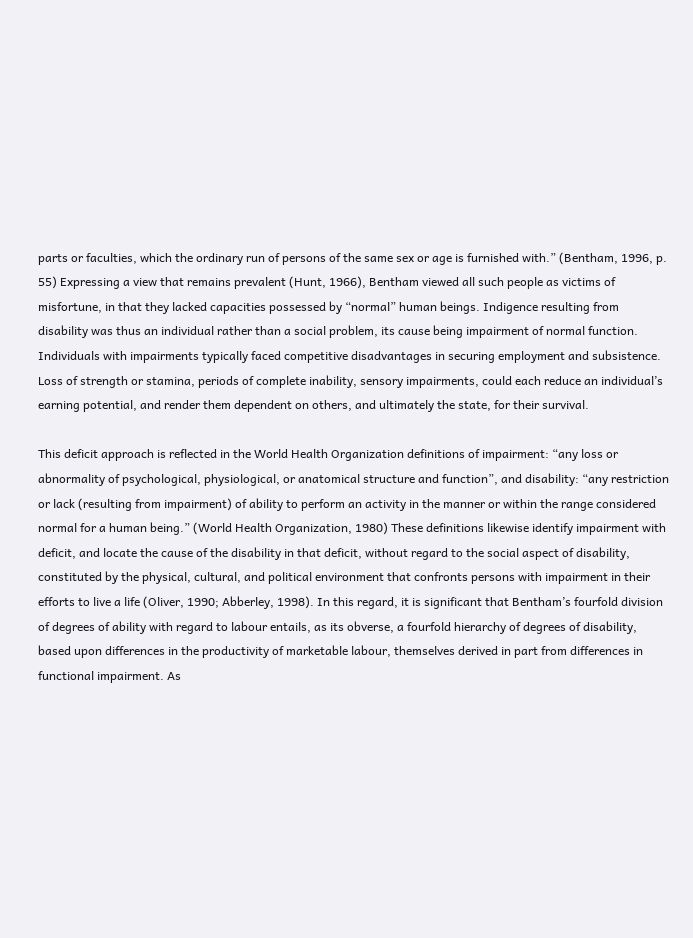parts or faculties, which the ordinary run of persons of the same sex or age is furnished with.” (Bentham, 1996, p. 55) Expressing a view that remains prevalent (Hunt, 1966), Bentham viewed all such people as victims of misfortune, in that they lacked capacities possessed by “normal” human beings. Indigence resulting from disability was thus an individual rather than a social problem, its cause being impairment of normal function. Individuals with impairments typically faced competitive disadvantages in securing employment and subsistence. Loss of strength or stamina, periods of complete inability, sensory impairments, could each reduce an individual’s earning potential, and render them dependent on others, and ultimately the state, for their survival.

This deficit approach is reflected in the World Health Organization definitions of impairment: “any loss or abnormality of psychological, physiological, or anatomical structure and function”, and disability: “any restriction or lack (resulting from impairment) of ability to perform an activity in the manner or within the range considered normal for a human being.” (World Health Organization, 1980) These definitions likewise identify impairment with deficit, and locate the cause of the disability in that deficit, without regard to the social aspect of disability, constituted by the physical, cultural, and political environment that confronts persons with impairment in their efforts to live a life (Oliver, 1990; Abberley, 1998). In this regard, it is significant that Bentham’s fourfold division of degrees of ability with regard to labour entails, as its obverse, a fourfold hierarchy of degrees of disability, based upon differences in the productivity of marketable labour, themselves derived in part from differences in functional impairment. As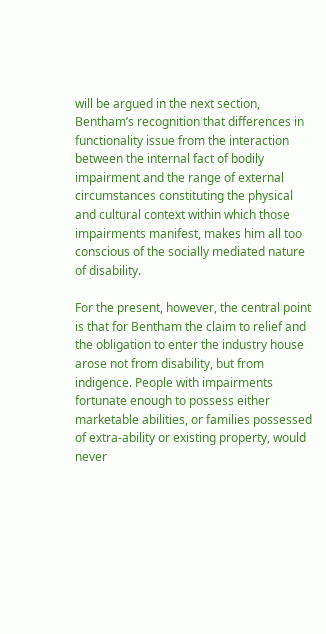will be argued in the next section, Bentham’s recognition that differences in functionality issue from the interaction between the internal fact of bodily impairment and the range of external circumstances constituting the physical and cultural context within which those impairments manifest, makes him all too conscious of the socially mediated nature of disability.

For the present, however, the central point is that for Bentham the claim to relief and the obligation to enter the industry house arose not from disability, but from indigence. People with impairments fortunate enough to possess either marketable abilities, or families possessed of extra-ability or existing property, would never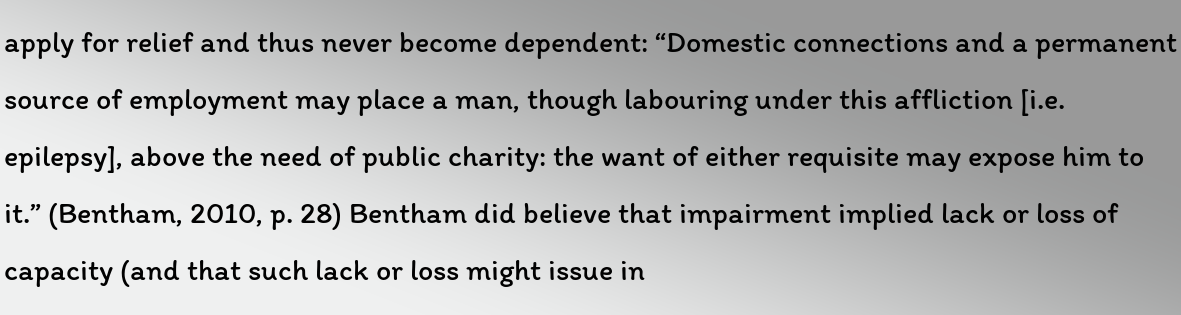apply for relief and thus never become dependent: “Domestic connections and a permanent source of employment may place a man, though labouring under this affliction [i.e. epilepsy], above the need of public charity: the want of either requisite may expose him to it.” (Bentham, 2010, p. 28) Bentham did believe that impairment implied lack or loss of capacity (and that such lack or loss might issue in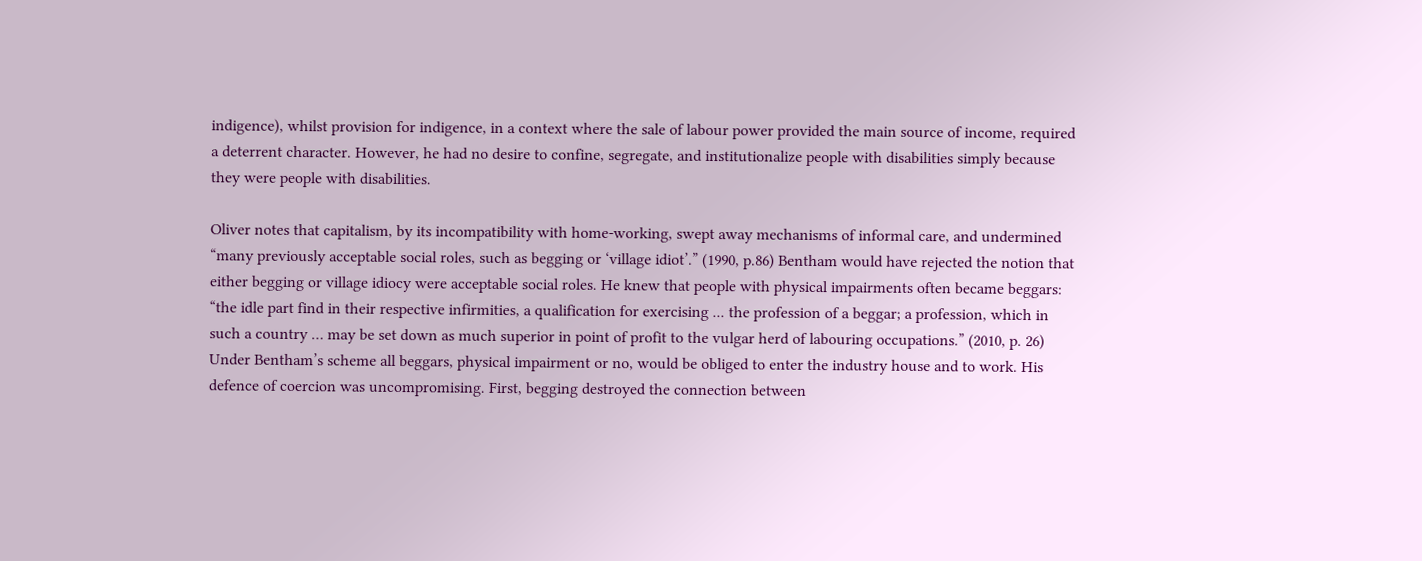indigence), whilst provision for indigence, in a context where the sale of labour power provided the main source of income, required a deterrent character. However, he had no desire to confine, segregate, and institutionalize people with disabilities simply because they were people with disabilities.

Oliver notes that capitalism, by its incompatibility with home-working, swept away mechanisms of informal care, and undermined “many previously acceptable social roles, such as begging or ‘village idiot’.” (1990, p.86) Bentham would have rejected the notion that either begging or village idiocy were acceptable social roles. He knew that people with physical impairments often became beggars: “the idle part find in their respective infirmities, a qualification for exercising ... the profession of a beggar; a profession, which in such a country … may be set down as much superior in point of profit to the vulgar herd of labouring occupations.” (2010, p. 26) Under Bentham’s scheme all beggars, physical impairment or no, would be obliged to enter the industry house and to work. His defence of coercion was uncompromising. First, begging destroyed the connection between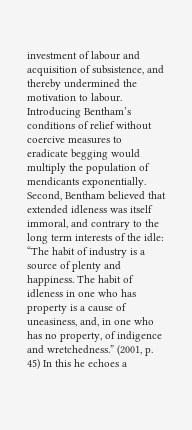investment of labour and acquisition of subsistence, and thereby undermined the motivation to labour. Introducing Bentham’s conditions of relief without coercive measures to eradicate begging would multiply the population of mendicants exponentially. Second, Bentham believed that extended idleness was itself immoral, and contrary to the long term interests of the idle: “The habit of industry is a source of plenty and happiness. The habit of idleness in one who has property is a cause of uneasiness, and, in one who has no property, of indigence and wretchedness.” (2001, p. 45) In this he echoes a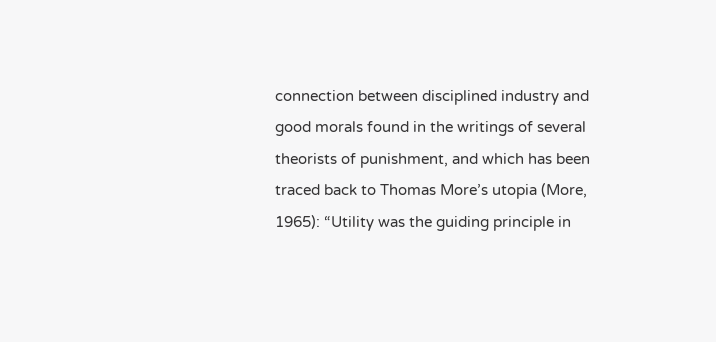connection between disciplined industry and good morals found in the writings of several theorists of punishment, and which has been traced back to Thomas More’s utopia (More, 1965): “Utility was the guiding principle in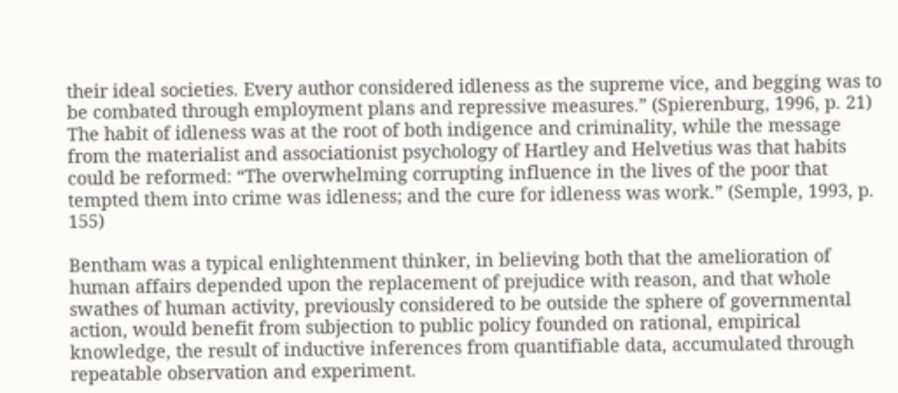their ideal societies. Every author considered idleness as the supreme vice, and begging was to be combated through employment plans and repressive measures.” (Spierenburg, 1996, p. 21) The habit of idleness was at the root of both indigence and criminality, while the message from the materialist and associationist psychology of Hartley and Helvetius was that habits could be reformed: “The overwhelming corrupting influence in the lives of the poor that tempted them into crime was idleness; and the cure for idleness was work.” (Semple, 1993, p. 155)

Bentham was a typical enlightenment thinker, in believing both that the amelioration of human affairs depended upon the replacement of prejudice with reason, and that whole swathes of human activity, previously considered to be outside the sphere of governmental action, would benefit from subjection to public policy founded on rational, empirical knowledge, the result of inductive inferences from quantifiable data, accumulated through repeatable observation and experiment.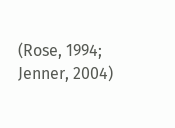(Rose, 1994; Jenner, 2004)